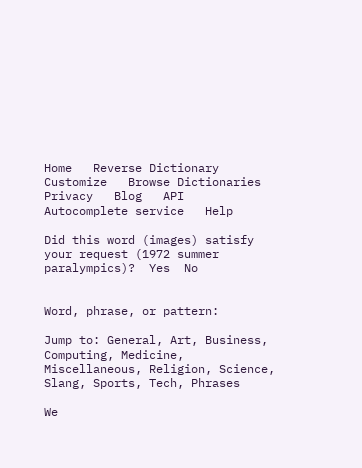Home   Reverse Dictionary   Customize   Browse Dictionaries    Privacy   Blog   API   Autocomplete service   Help

Did this word (images) satisfy your request (1972 summer paralympics)?  Yes  No


Word, phrase, or pattern:

Jump to: General, Art, Business, Computing, Medicine, Miscellaneous, Religion, Science, Slang, Sports, Tech, Phrases

We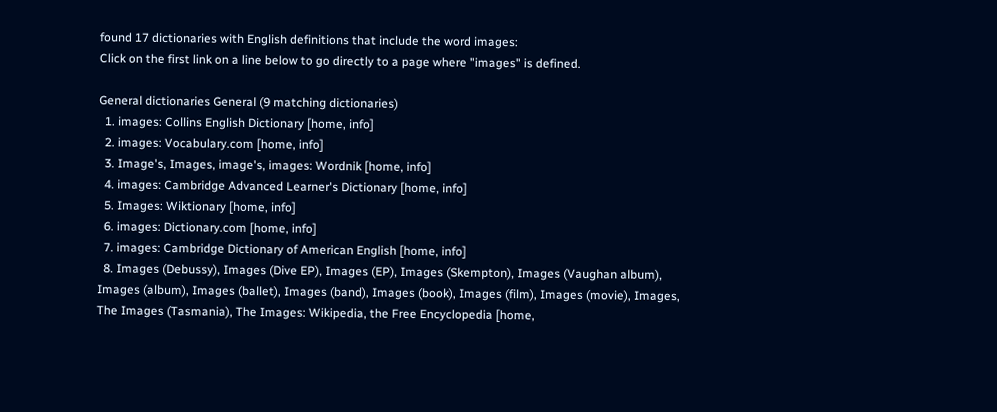found 17 dictionaries with English definitions that include the word images:
Click on the first link on a line below to go directly to a page where "images" is defined.

General dictionaries General (9 matching dictionaries)
  1. images: Collins English Dictionary [home, info]
  2. images: Vocabulary.com [home, info]
  3. Image's, Images, image's, images: Wordnik [home, info]
  4. images: Cambridge Advanced Learner's Dictionary [home, info]
  5. Images: Wiktionary [home, info]
  6. images: Dictionary.com [home, info]
  7. images: Cambridge Dictionary of American English [home, info]
  8. Images (Debussy), Images (Dive EP), Images (EP), Images (Skempton), Images (Vaughan album), Images (album), Images (ballet), Images (band), Images (book), Images (film), Images (movie), Images, The Images (Tasmania), The Images: Wikipedia, the Free Encyclopedia [home,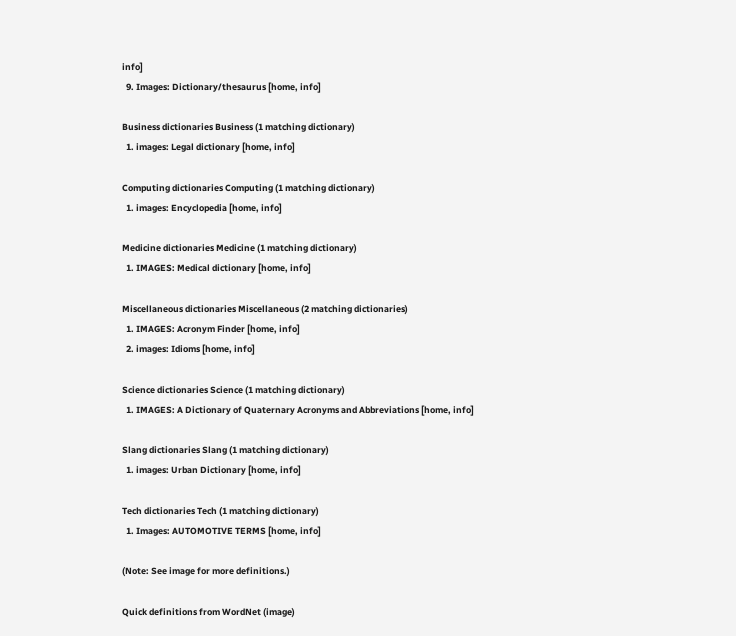info]
  9. Images: Dictionary/thesaurus [home, info]

Business dictionaries Business (1 matching dictionary)
  1. images: Legal dictionary [home, info]

Computing dictionaries Computing (1 matching dictionary)
  1. images: Encyclopedia [home, info]

Medicine dictionaries Medicine (1 matching dictionary)
  1. IMAGES: Medical dictionary [home, info]

Miscellaneous dictionaries Miscellaneous (2 matching dictionaries)
  1. IMAGES: Acronym Finder [home, info]
  2. images: Idioms [home, info]

Science dictionaries Science (1 matching dictionary)
  1. IMAGES: A Dictionary of Quaternary Acronyms and Abbreviations [home, info]

Slang dictionaries Slang (1 matching dictionary)
  1. images: Urban Dictionary [home, info]

Tech dictionaries Tech (1 matching dictionary)
  1. Images: AUTOMOTIVE TERMS [home, info]

(Note: See image for more definitions.)

Quick definitions from WordNet (image)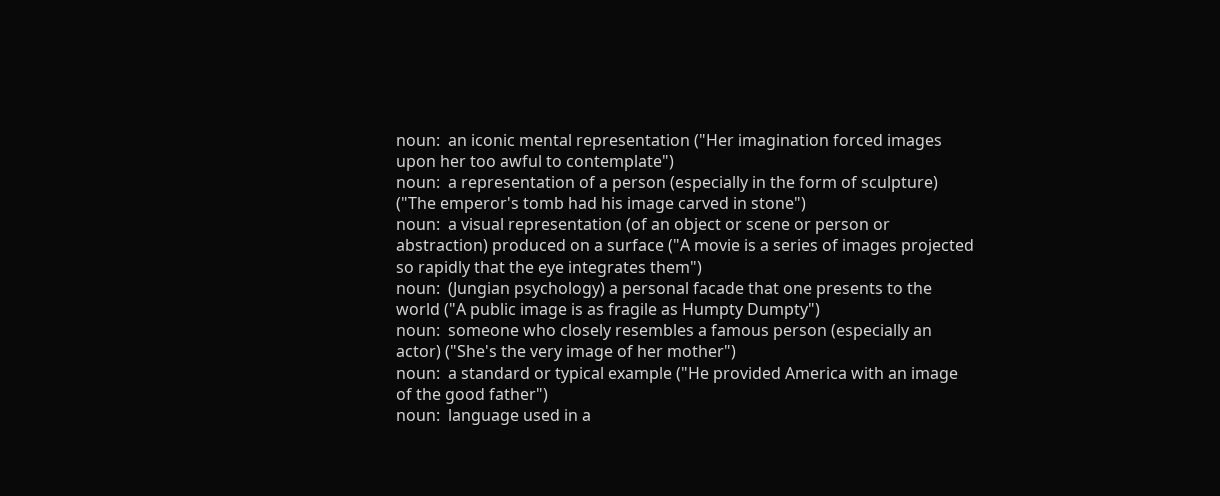noun:  an iconic mental representation ("Her imagination forced images upon her too awful to contemplate")
noun:  a representation of a person (especially in the form of sculpture) ("The emperor's tomb had his image carved in stone")
noun:  a visual representation (of an object or scene or person or abstraction) produced on a surface ("A movie is a series of images projected so rapidly that the eye integrates them")
noun:  (Jungian psychology) a personal facade that one presents to the world ("A public image is as fragile as Humpty Dumpty")
noun:  someone who closely resembles a famous person (especially an actor) ("She's the very image of her mother")
noun:  a standard or typical example ("He provided America with an image of the good father")
noun:  language used in a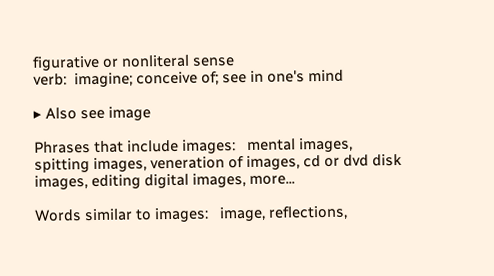figurative or nonliteral sense
verb:  imagine; conceive of; see in one's mind

▸ Also see image

Phrases that include images:   mental images, spitting images, veneration of images, cd or dvd disk images, editing digital images, more...

Words similar to images:   image, reflections,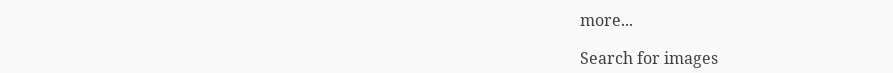more...

Search for images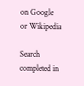on Google or Wikipedia

Search completed in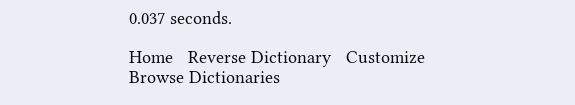0.037 seconds.

Home   Reverse Dictionary   Customize   Browse Dictionaries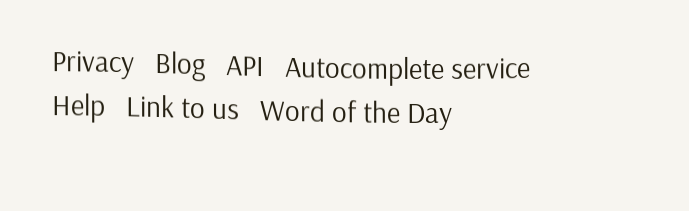Privacy   Blog   API   Autocomplete service   Help   Link to us   Word of the Day